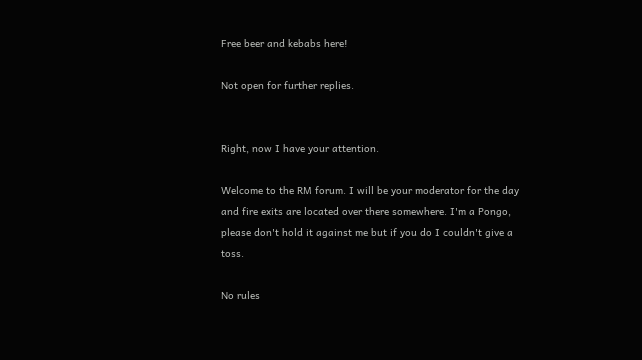Free beer and kebabs here!

Not open for further replies.


Right, now I have your attention.

Welcome to the RM forum. I will be your moderator for the day and fire exits are located over there somewhere. I'm a Pongo, please don't hold it against me but if you do I couldn't give a toss.

No rules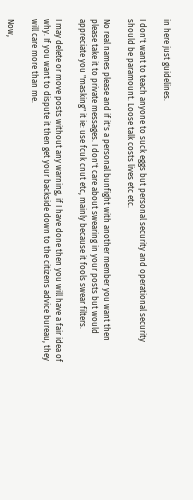in here just guidelines.

I don't want to teach anyone to suck eggs but personal security and operational security should be paramount. Loose talk costs lives etc etc.

No real names please and if it's a personal bunfight with another member you want then please take it to private messages. I don't care about swearing in your posts but would appreciate you "masking" it ie: use fcuk cnut etc, mainly because it fools swear filters.

I may delete or move posts without any warning, if I have done then you will have a fair idea of why. If you want to dispute it then get your backside down to the citizens advice bureau, they will care more than me.

Now,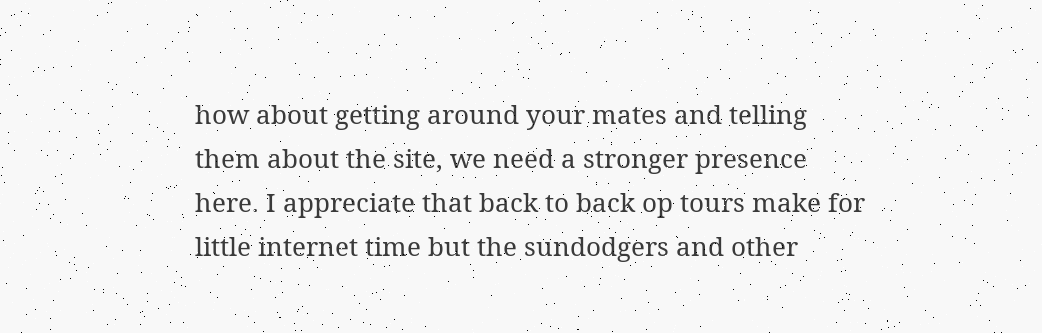how about getting around your mates and telling them about the site, we need a stronger presence here. I appreciate that back to back op tours make for little internet time but the sundodgers and other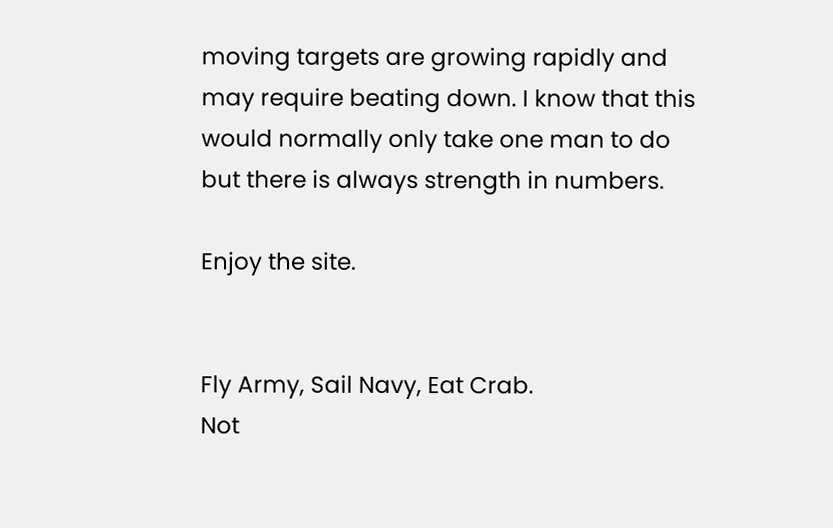moving targets are growing rapidly and may require beating down. I know that this would normally only take one man to do but there is always strength in numbers.

Enjoy the site.


Fly Army, Sail Navy, Eat Crab.
Not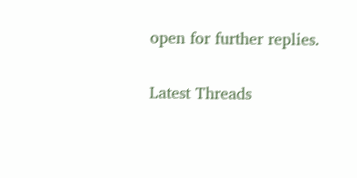open for further replies.

Latest Threads